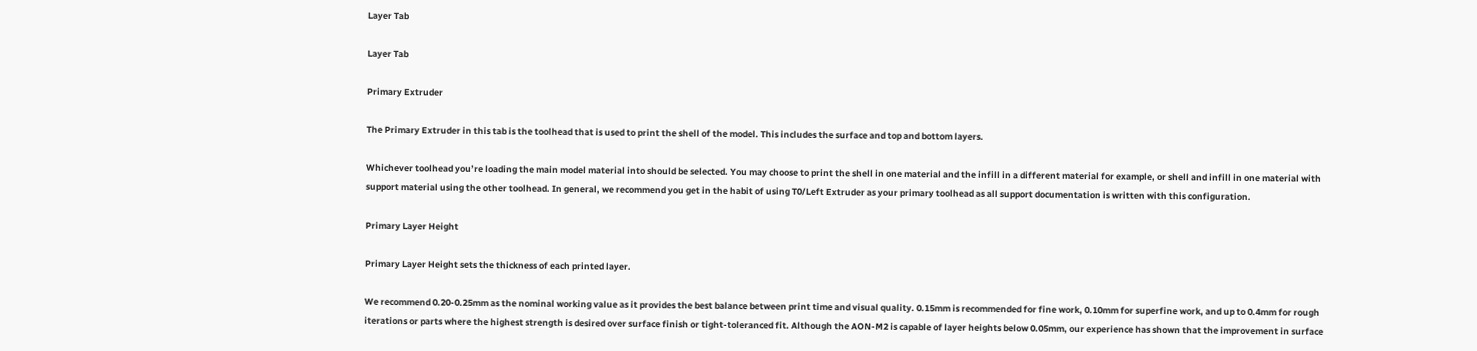Layer Tab

Layer Tab

Primary Extruder

The Primary Extruder in this tab is the toolhead that is used to print the shell of the model. This includes the surface and top and bottom layers.

Whichever toolhead you’re loading the main model material into should be selected. You may choose to print the shell in one material and the infill in a different material for example, or shell and infill in one material with support material using the other toolhead. In general, we recommend you get in the habit of using T0/Left Extruder as your primary toolhead as all support documentation is written with this configuration.

Primary Layer Height

Primary Layer Height sets the thickness of each printed layer.

We recommend 0.20-0.25mm as the nominal working value as it provides the best balance between print time and visual quality. 0.15mm is recommended for fine work, 0.10mm for superfine work, and up to 0.4mm for rough iterations or parts where the highest strength is desired over surface finish or tight-toleranced fit. Although the AON-M2 is capable of layer heights below 0.05mm, our experience has shown that the improvement in surface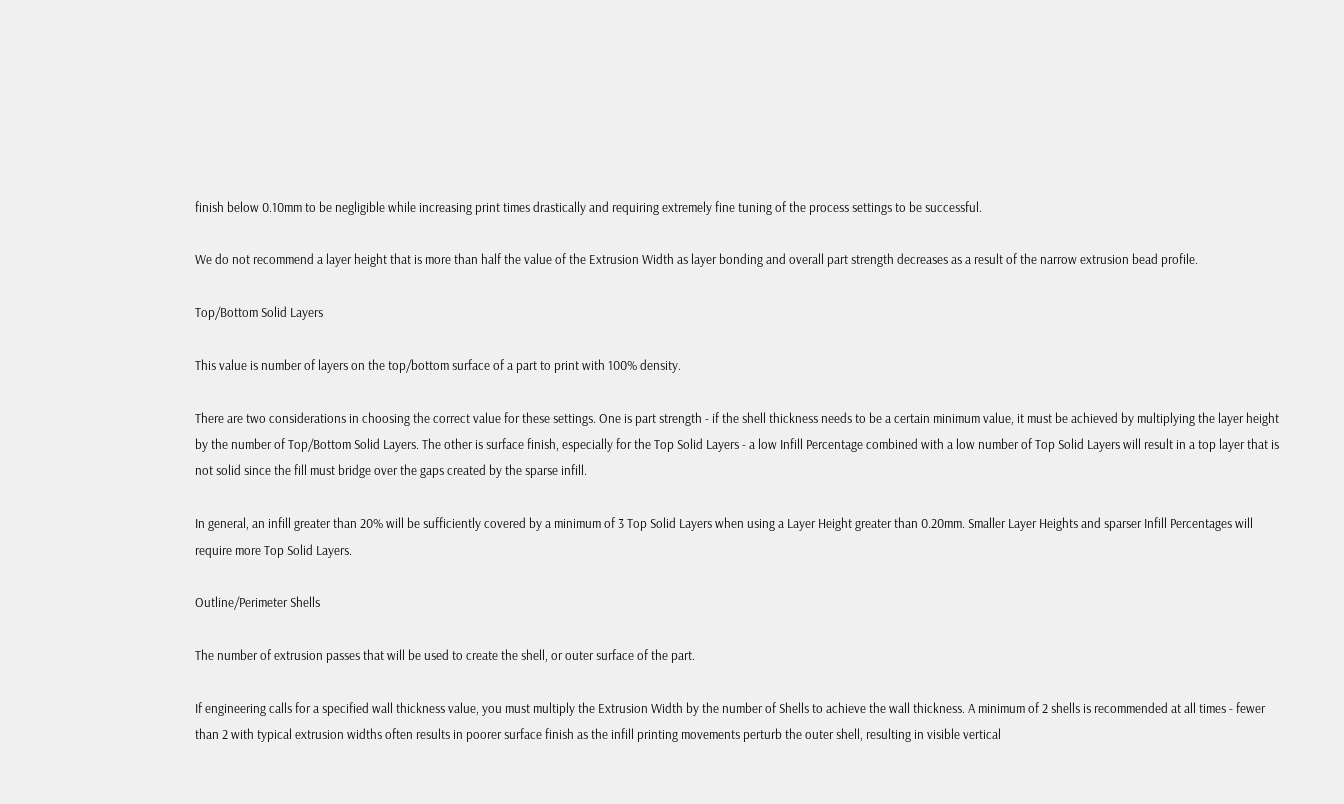finish below 0.10mm to be negligible while increasing print times drastically and requiring extremely fine tuning of the process settings to be successful.

We do not recommend a layer height that is more than half the value of the Extrusion Width as layer bonding and overall part strength decreases as a result of the narrow extrusion bead profile.

Top/Bottom Solid Layers

This value is number of layers on the top/bottom surface of a part to print with 100% density.

There are two considerations in choosing the correct value for these settings. One is part strength - if the shell thickness needs to be a certain minimum value, it must be achieved by multiplying the layer height by the number of Top/Bottom Solid Layers. The other is surface finish, especially for the Top Solid Layers - a low Infill Percentage combined with a low number of Top Solid Layers will result in a top layer that is not solid since the fill must bridge over the gaps created by the sparse infill.

In general, an infill greater than 20% will be sufficiently covered by a minimum of 3 Top Solid Layers when using a Layer Height greater than 0.20mm. Smaller Layer Heights and sparser Infill Percentages will require more Top Solid Layers.

Outline/Perimeter Shells

The number of extrusion passes that will be used to create the shell, or outer surface of the part.

If engineering calls for a specified wall thickness value, you must multiply the Extrusion Width by the number of Shells to achieve the wall thickness. A minimum of 2 shells is recommended at all times - fewer than 2 with typical extrusion widths often results in poorer surface finish as the infill printing movements perturb the outer shell, resulting in visible vertical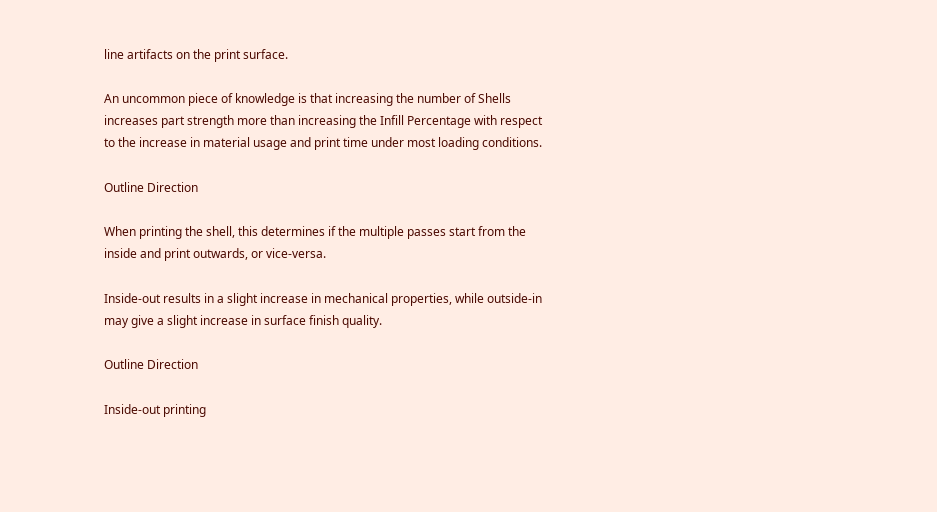line artifacts on the print surface.

An uncommon piece of knowledge is that increasing the number of Shells increases part strength more than increasing the Infill Percentage with respect to the increase in material usage and print time under most loading conditions.

Outline Direction

When printing the shell, this determines if the multiple passes start from the inside and print outwards, or vice-versa.

Inside-out results in a slight increase in mechanical properties, while outside-in may give a slight increase in surface finish quality.

Outline Direction

Inside-out printing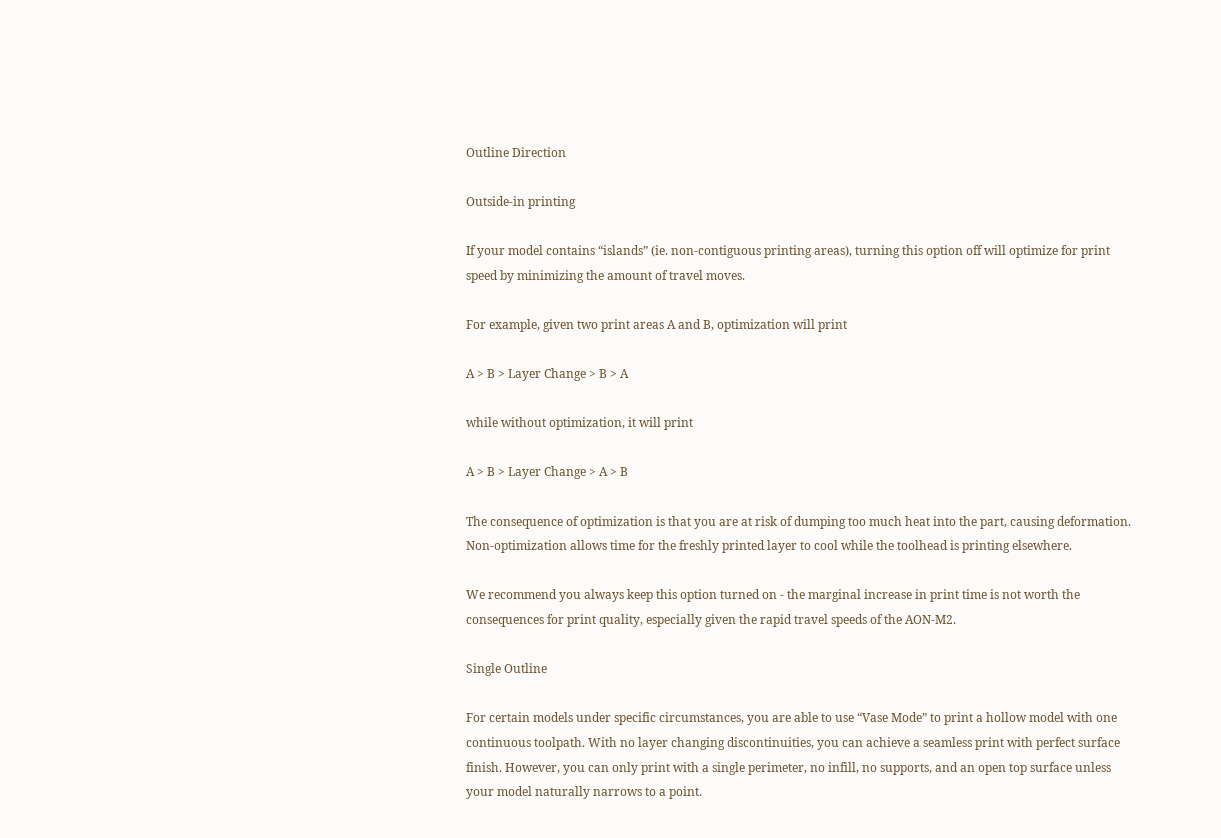Outline Direction

Outside-in printing

If your model contains “islands” (ie. non-contiguous printing areas), turning this option off will optimize for print speed by minimizing the amount of travel moves.

For example, given two print areas A and B, optimization will print

A > B > Layer Change > B > A

while without optimization, it will print

A > B > Layer Change > A > B

The consequence of optimization is that you are at risk of dumping too much heat into the part, causing deformation. Non-optimization allows time for the freshly printed layer to cool while the toolhead is printing elsewhere.

We recommend you always keep this option turned on - the marginal increase in print time is not worth the consequences for print quality, especially given the rapid travel speeds of the AON-M2.

Single Outline

For certain models under specific circumstances, you are able to use “Vase Mode” to print a hollow model with one continuous toolpath. With no layer changing discontinuities, you can achieve a seamless print with perfect surface finish. However, you can only print with a single perimeter, no infill, no supports, and an open top surface unless your model naturally narrows to a point.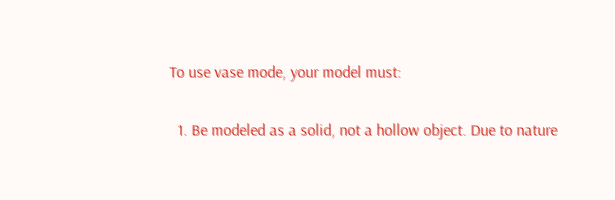To use vase mode, your model must:

  1. Be modeled as a solid, not a hollow object. Due to nature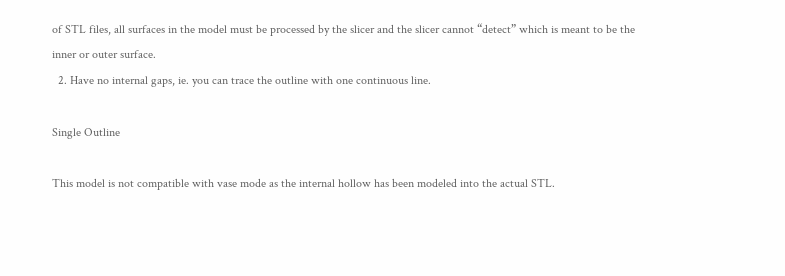of STL files, all surfaces in the model must be processed by the slicer and the slicer cannot “detect” which is meant to be the inner or outer surface.
  2. Have no internal gaps, ie. you can trace the outline with one continuous line.

Single Outline

This model is not compatible with vase mode as the internal hollow has been modeled into the actual STL.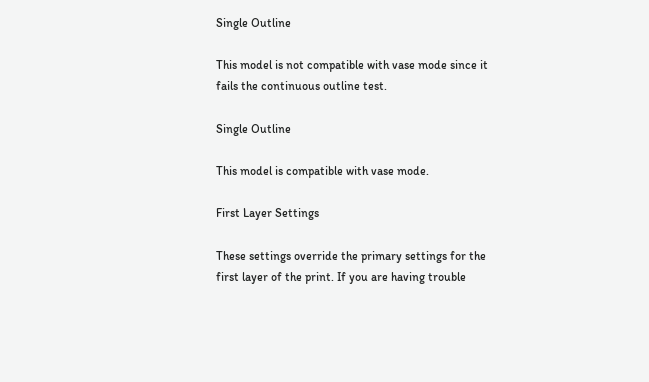Single Outline

This model is not compatible with vase mode since it fails the continuous outline test.

Single Outline

This model is compatible with vase mode.

First Layer Settings

These settings override the primary settings for the first layer of the print. If you are having trouble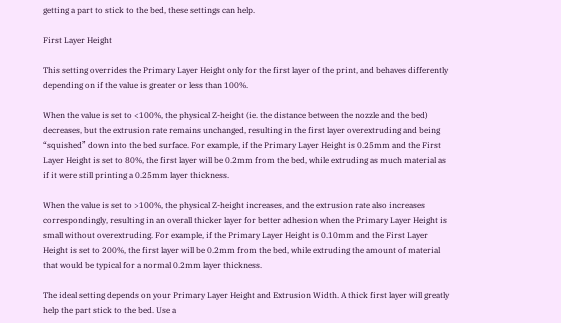getting a part to stick to the bed, these settings can help.

First Layer Height

This setting overrides the Primary Layer Height only for the first layer of the print, and behaves differently depending on if the value is greater or less than 100%.

When the value is set to <100%, the physical Z-height (ie. the distance between the nozzle and the bed) decreases, but the extrusion rate remains unchanged, resulting in the first layer overextruding and being “squished” down into the bed surface. For example, if the Primary Layer Height is 0.25mm and the First Layer Height is set to 80%, the first layer will be 0.2mm from the bed, while extruding as much material as if it were still printing a 0.25mm layer thickness.

When the value is set to >100%, the physical Z-height increases, and the extrusion rate also increases correspondingly, resulting in an overall thicker layer for better adhesion when the Primary Layer Height is small without overextruding. For example, if the Primary Layer Height is 0.10mm and the First Layer Height is set to 200%, the first layer will be 0.2mm from the bed, while extruding the amount of material that would be typical for a normal 0.2mm layer thickness.

The ideal setting depends on your Primary Layer Height and Extrusion Width. A thick first layer will greatly help the part stick to the bed. Use a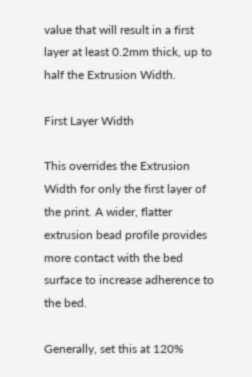value that will result in a first layer at least 0.2mm thick, up to half the Extrusion Width.

First Layer Width

This overrides the Extrusion Width for only the first layer of the print. A wider, flatter extrusion bead profile provides more contact with the bed surface to increase adherence to the bed.

Generally, set this at 120%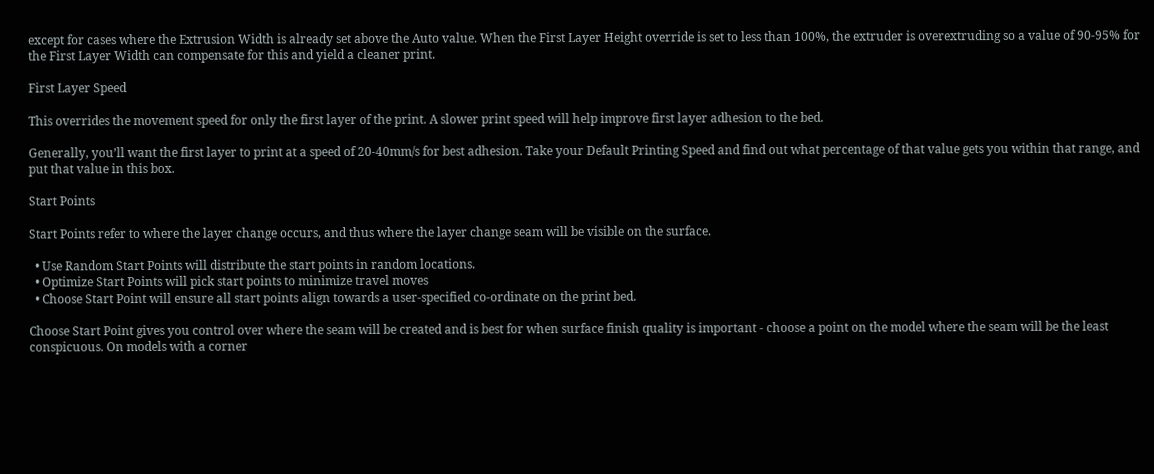except for cases where the Extrusion Width is already set above the Auto value. When the First Layer Height override is set to less than 100%, the extruder is overextruding so a value of 90-95% for the First Layer Width can compensate for this and yield a cleaner print.

First Layer Speed

This overrides the movement speed for only the first layer of the print. A slower print speed will help improve first layer adhesion to the bed.

Generally, you’ll want the first layer to print at a speed of 20-40mm/s for best adhesion. Take your Default Printing Speed and find out what percentage of that value gets you within that range, and put that value in this box.

Start Points

Start Points refer to where the layer change occurs, and thus where the layer change seam will be visible on the surface.

  • Use Random Start Points will distribute the start points in random locations.
  • Optimize Start Points will pick start points to minimize travel moves
  • Choose Start Point will ensure all start points align towards a user-specified co-ordinate on the print bed.

Choose Start Point gives you control over where the seam will be created and is best for when surface finish quality is important - choose a point on the model where the seam will be the least conspicuous. On models with a corner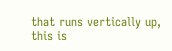that runs vertically up, this is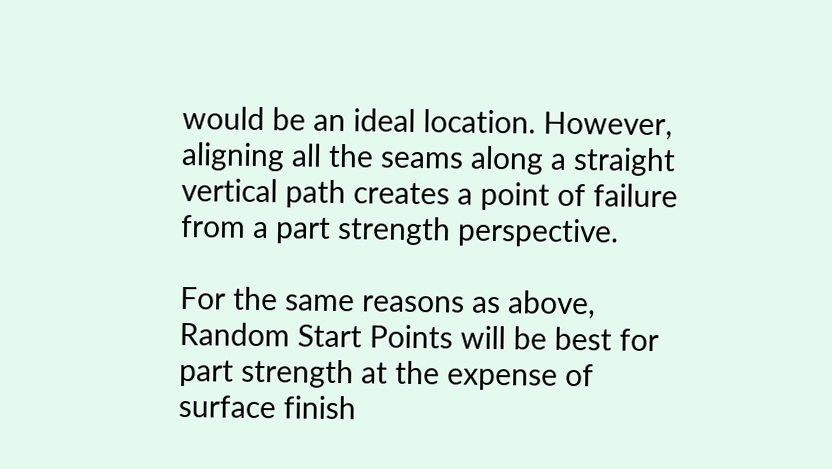would be an ideal location. However, aligning all the seams along a straight vertical path creates a point of failure from a part strength perspective.

For the same reasons as above, Random Start Points will be best for part strength at the expense of surface finish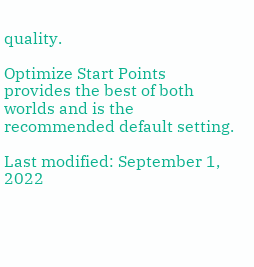quality.

Optimize Start Points provides the best of both worlds and is the recommended default setting.

Last modified: September 1, 2022